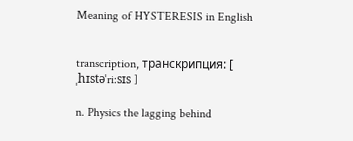Meaning of HYSTERESIS in English


transcription, транскрипция: [ ˌhɪstəˈri:sɪs ]

n. Physics the lagging behind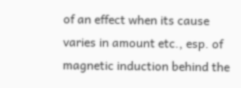of an effect when its cause varies in amount etc., esp. of magnetic induction behind the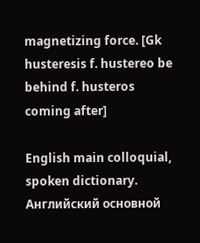magnetizing force. [Gk husteresis f. hustereo be behind f. husteros coming after]

English main colloquial, spoken dictionary.      Английский основной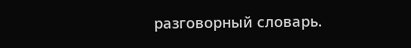разговорный словарь.